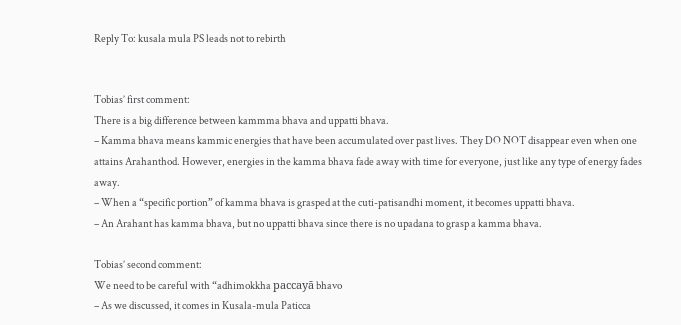Reply To: kusala mula PS leads not to rebirth


Tobias’ first comment:
There is a big difference between kammma bhava and uppatti bhava.
– Kamma bhava means kammic energies that have been accumulated over past lives. They DO NOT disappear even when one attains Arahanthod. However, energies in the kamma bhava fade away with time for everyone, just like any type of energy fades away.
– When a “specific portion” of kamma bhava is grasped at the cuti-patisandhi moment, it becomes uppatti bhava.
– An Arahant has kamma bhava, but no uppatti bhava since there is no upadana to grasp a kamma bhava.

Tobias’ second comment:
We need to be careful with “adhimokkha paccayā bhavo
– As we discussed, it comes in Kusala-mula Paticca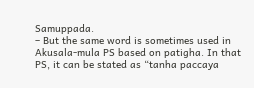Samuppada.
– But the same word is sometimes used in Akusala-mula PS based on patigha. In that PS, it can be stated as “tanha paccaya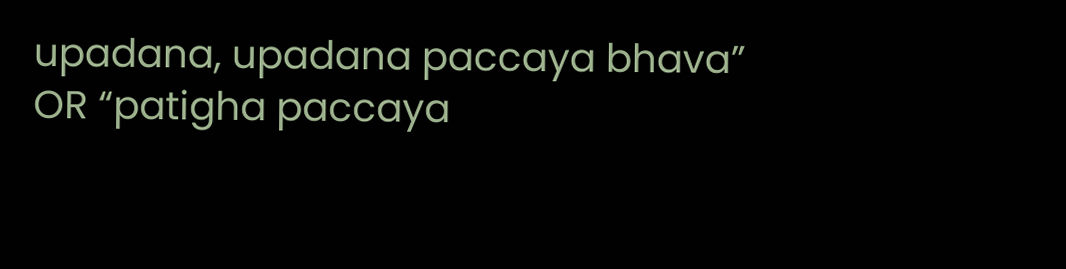upadana, upadana paccaya bhava” OR “patigha paccaya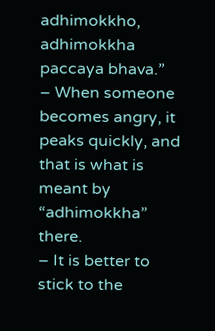adhimokkho, adhimokkha paccaya bhava.”
– When someone becomes angry, it peaks quickly, and that is what is meant by “adhimokkha” there.
– It is better to stick to the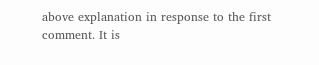above explanation in response to the first comment. It is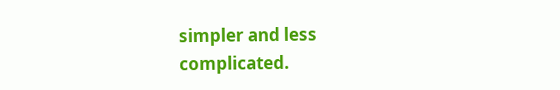simpler and less complicated.